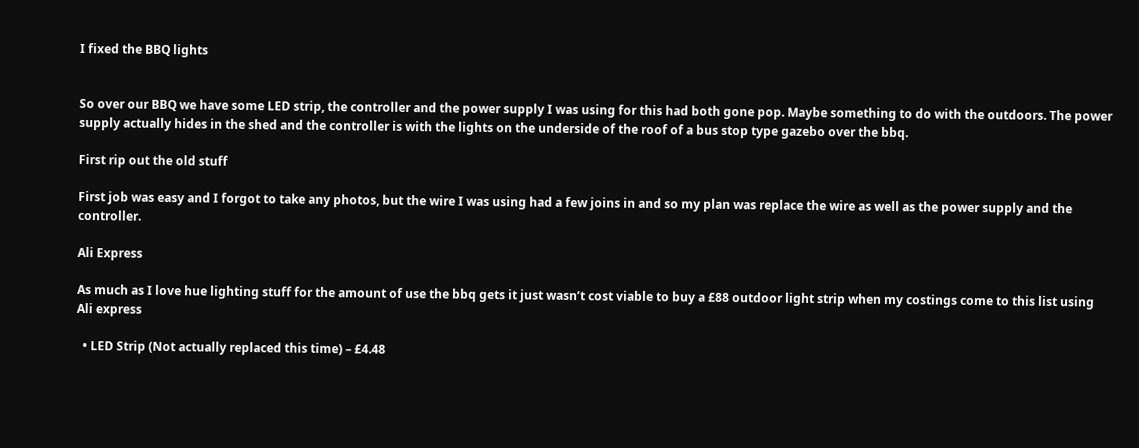I fixed the BBQ lights


So over our BBQ we have some LED strip, the controller and the power supply I was using for this had both gone pop. Maybe something to do with the outdoors. The power supply actually hides in the shed and the controller is with the lights on the underside of the roof of a bus stop type gazebo over the bbq.

First rip out the old stuff

First job was easy and I forgot to take any photos, but the wire I was using had a few joins in and so my plan was replace the wire as well as the power supply and the controller.

Ali Express

As much as I love hue lighting stuff for the amount of use the bbq gets it just wasn’t cost viable to buy a £88 outdoor light strip when my costings come to this list using Ali express

  • LED Strip (Not actually replaced this time) – £4.48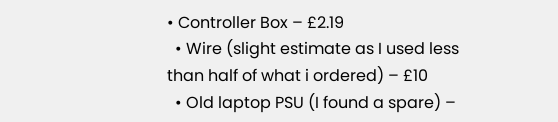• Controller Box – £2.19
  • Wire (slight estimate as I used less than half of what i ordered) – £10
  • Old laptop PSU (I found a spare) –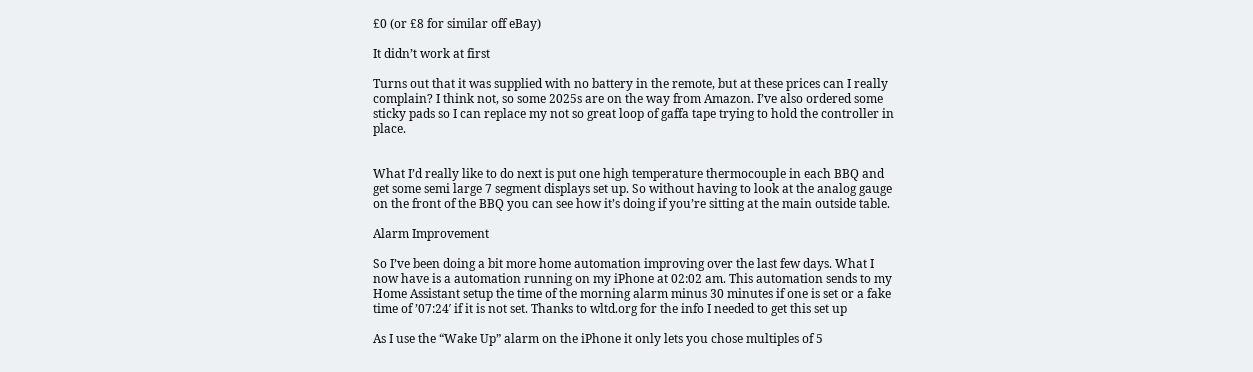£0 (or £8 for similar off eBay)

It didn’t work at first

Turns out that it was supplied with no battery in the remote, but at these prices can I really complain? I think not, so some 2025s are on the way from Amazon. I’ve also ordered some sticky pads so I can replace my not so great loop of gaffa tape trying to hold the controller in place.


What I’d really like to do next is put one high temperature thermocouple in each BBQ and get some semi large 7 segment displays set up. So without having to look at the analog gauge on the front of the BBQ you can see how it’s doing if you’re sitting at the main outside table.

Alarm Improvement

So I’ve been doing a bit more home automation improving over the last few days. What I now have is a automation running on my iPhone at 02:02 am. This automation sends to my Home Assistant setup the time of the morning alarm minus 30 minutes if one is set or a fake time of ’07:24′ if it is not set. Thanks to wltd.org for the info I needed to get this set up

As I use the “Wake Up” alarm on the iPhone it only lets you chose multiples of 5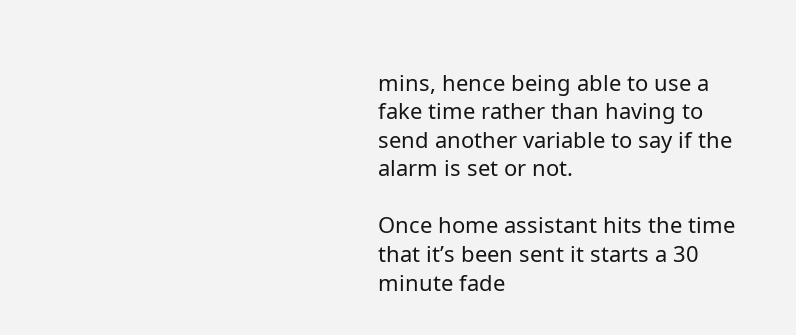mins, hence being able to use a fake time rather than having to send another variable to say if the alarm is set or not.

Once home assistant hits the time that it’s been sent it starts a 30 minute fade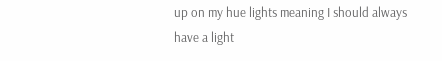up on my hue lights meaning I should always have a light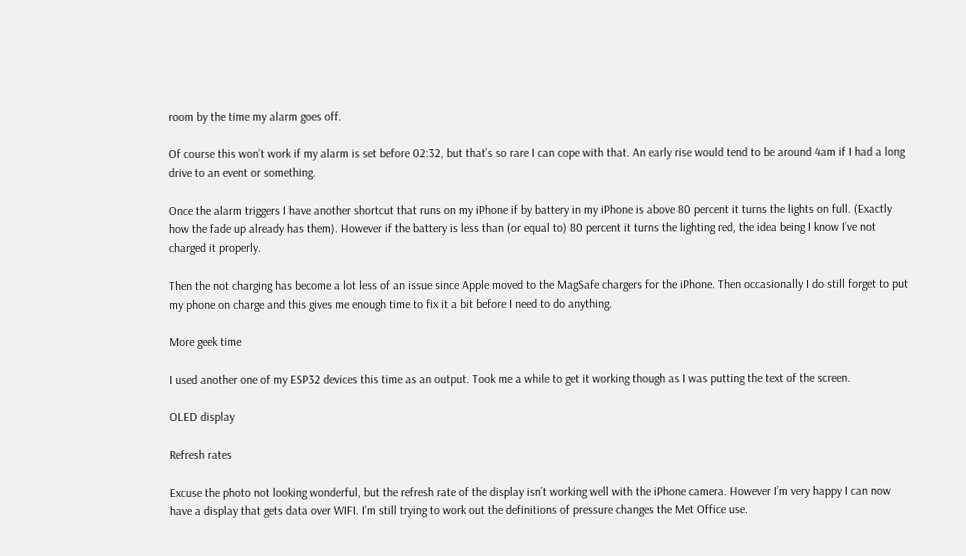room by the time my alarm goes off.

Of course this won’t work if my alarm is set before 02:32, but that’s so rare I can cope with that. An early rise would tend to be around 4am if I had a long drive to an event or something.

Once the alarm triggers I have another shortcut that runs on my iPhone if by battery in my iPhone is above 80 percent it turns the lights on full. (Exactly how the fade up already has them). However if the battery is less than (or equal to) 80 percent it turns the lighting red, the idea being I know I’ve not charged it properly.

Then the not charging has become a lot less of an issue since Apple moved to the MagSafe chargers for the iPhone. Then occasionally I do still forget to put my phone on charge and this gives me enough time to fix it a bit before I need to do anything.

More geek time

I used another one of my ESP32 devices this time as an output. Took me a while to get it working though as I was putting the text of the screen.

OLED display

Refresh rates

Excuse the photo not looking wonderful, but the refresh rate of the display isn’t working well with the iPhone camera. However I’m very happy I can now have a display that gets data over WIFI. I’m still trying to work out the definitions of pressure changes the Met Office use.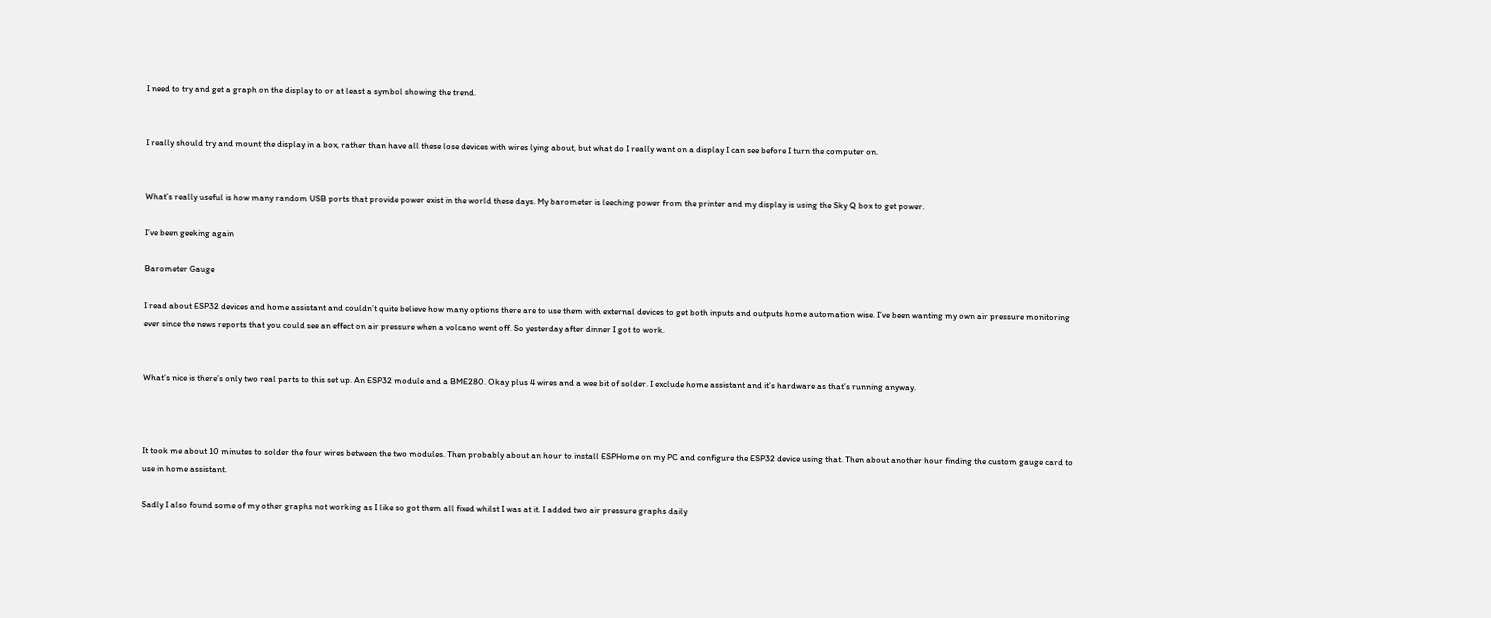I need to try and get a graph on the display to or at least a symbol showing the trend.


I really should try and mount the display in a box, rather than have all these lose devices with wires lying about, but what do I really want on a display I can see before I turn the computer on.


What’s really useful is how many random USB ports that provide power exist in the world these days. My barometer is leeching power from the printer and my display is using the Sky Q box to get power.

I’ve been geeking again

Barometer Gauge

I read about ESP32 devices and home assistant and couldn’t quite believe how many options there are to use them with external devices to get both inputs and outputs home automation wise. I’ve been wanting my own air pressure monitoring ever since the news reports that you could see an effect on air pressure when a volcano went off. So yesterday after dinner I got to work.


What’s nice is there’s only two real parts to this set up. An ESP32 module and a BME280. Okay plus 4 wires and a wee bit of solder. I exclude home assistant and it’s hardware as that’s running anyway.



It took me about 10 minutes to solder the four wires between the two modules. Then probably about an hour to install ESPHome on my PC and configure the ESP32 device using that. Then about another hour finding the custom gauge card to use in home assistant.

Sadly I also found some of my other graphs not working as I like so got them all fixed whilst I was at it. I added two air pressure graphs daily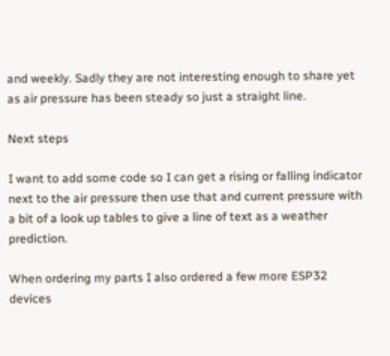and weekly. Sadly they are not interesting enough to share yet as air pressure has been steady so just a straight line.

Next steps

I want to add some code so I can get a rising or falling indicator next to the air pressure then use that and current pressure with a bit of a look up tables to give a line of text as a weather prediction.

When ordering my parts I also ordered a few more ESP32 devices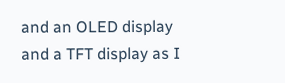and an OLED display and a TFT display as I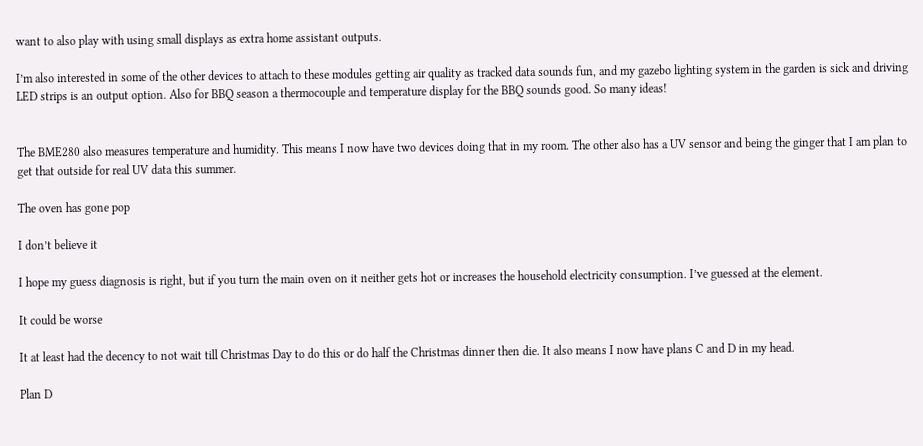want to also play with using small displays as extra home assistant outputs.

I’m also interested in some of the other devices to attach to these modules getting air quality as tracked data sounds fun, and my gazebo lighting system in the garden is sick and driving LED strips is an output option. Also for BBQ season a thermocouple and temperature display for the BBQ sounds good. So many ideas!


The BME280 also measures temperature and humidity. This means I now have two devices doing that in my room. The other also has a UV sensor and being the ginger that I am plan to get that outside for real UV data this summer.

The oven has gone pop

I don’t believe it

I hope my guess diagnosis is right, but if you turn the main oven on it neither gets hot or increases the household electricity consumption. I’ve guessed at the element.

It could be worse

It at least had the decency to not wait till Christmas Day to do this or do half the Christmas dinner then die. It also means I now have plans C and D in my head.

Plan D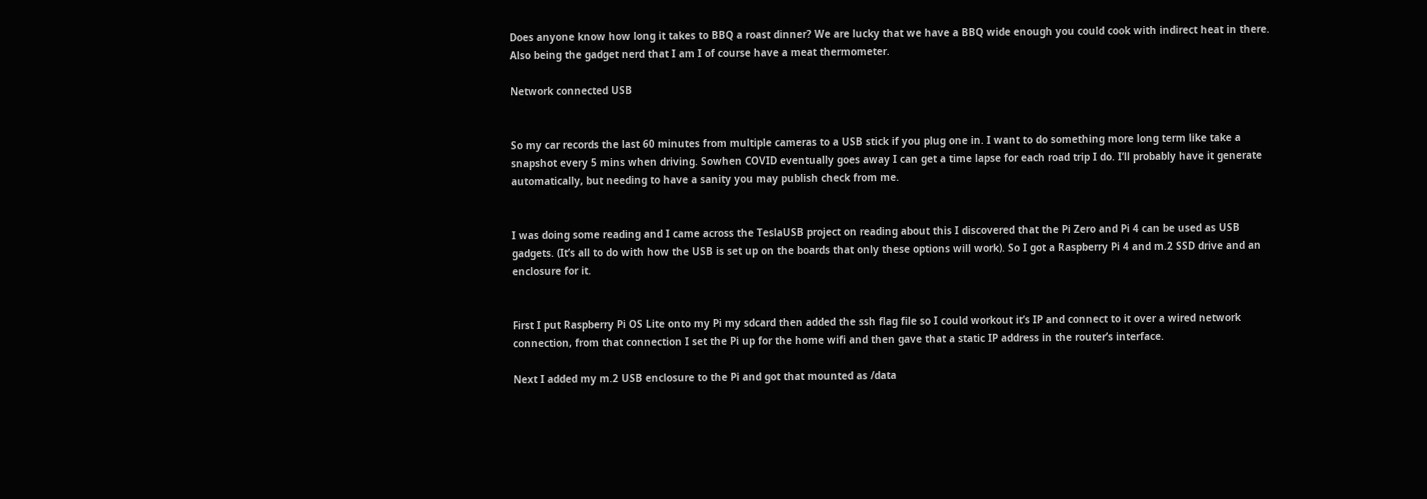Does anyone know how long it takes to BBQ a roast dinner? We are lucky that we have a BBQ wide enough you could cook with indirect heat in there. Also being the gadget nerd that I am I of course have a meat thermometer.

Network connected USB


So my car records the last 60 minutes from multiple cameras to a USB stick if you plug one in. I want to do something more long term like take a snapshot every 5 mins when driving. Sowhen COVID eventually goes away I can get a time lapse for each road trip I do. I’ll probably have it generate automatically, but needing to have a sanity you may publish check from me.


I was doing some reading and I came across the TeslaUSB project on reading about this I discovered that the Pi Zero and Pi 4 can be used as USB gadgets. (It’s all to do with how the USB is set up on the boards that only these options will work). So I got a Raspberry Pi 4 and m.2 SSD drive and an enclosure for it.


First I put Raspberry Pi OS Lite onto my Pi my sdcard then added the ssh flag file so I could workout it’s IP and connect to it over a wired network connection, from that connection I set the Pi up for the home wifi and then gave that a static IP address in the router’s interface.

Next I added my m.2 USB enclosure to the Pi and got that mounted as /data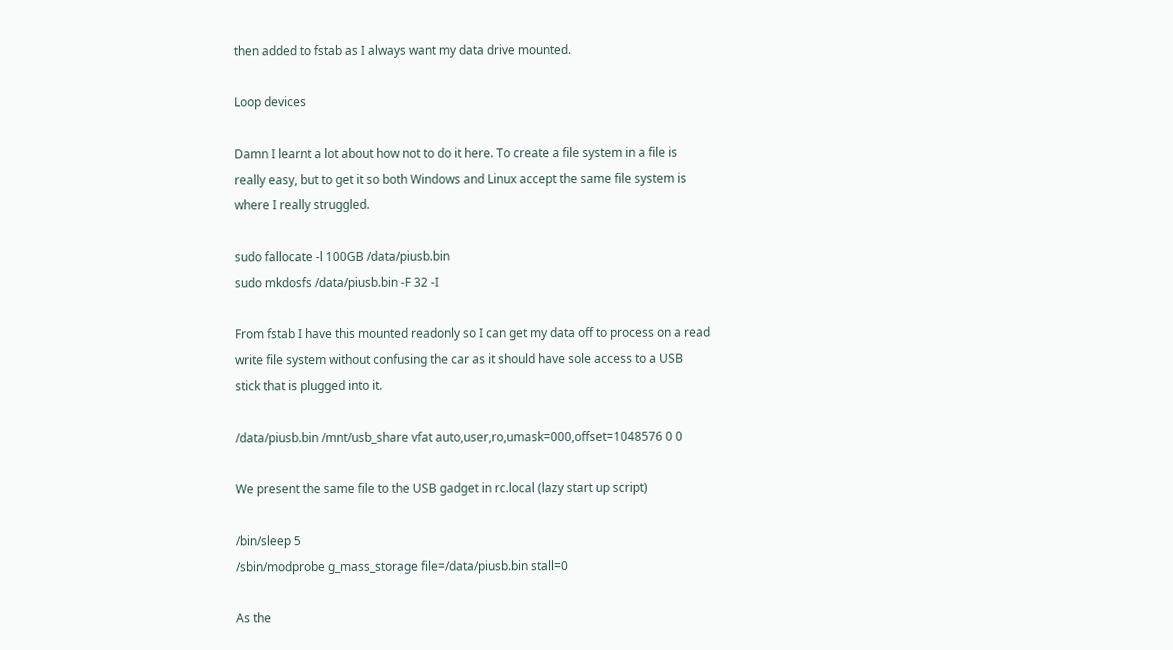then added to fstab as I always want my data drive mounted.

Loop devices

Damn I learnt a lot about how not to do it here. To create a file system in a file is really easy, but to get it so both Windows and Linux accept the same file system is where I really struggled.

sudo fallocate -l 100GB /data/piusb.bin
sudo mkdosfs /data/piusb.bin -F 32 -I

From fstab I have this mounted readonly so I can get my data off to process on a read write file system without confusing the car as it should have sole access to a USB stick that is plugged into it.

/data/piusb.bin /mnt/usb_share vfat auto,user,ro,umask=000,offset=1048576 0 0

We present the same file to the USB gadget in rc.local (lazy start up script)

/bin/sleep 5
/sbin/modprobe g_mass_storage file=/data/piusb.bin stall=0

As the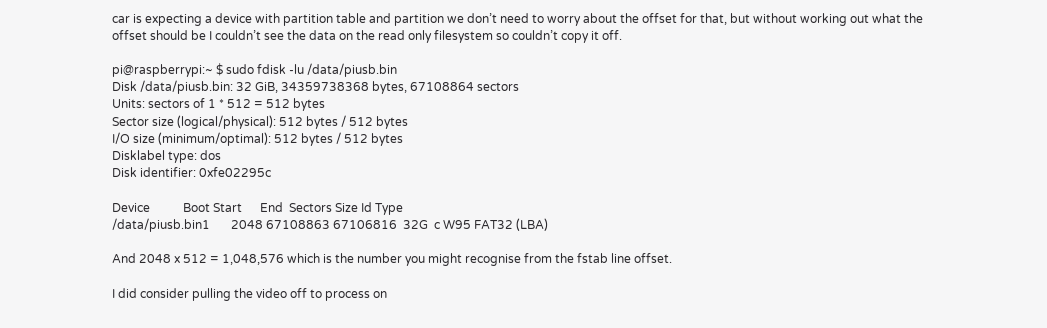car is expecting a device with partition table and partition we don’t need to worry about the offset for that, but without working out what the offset should be I couldn’t see the data on the read only filesystem so couldn’t copy it off.

pi@raspberrypi:~ $ sudo fdisk -lu /data/piusb.bin
Disk /data/piusb.bin: 32 GiB, 34359738368 bytes, 67108864 sectors
Units: sectors of 1 * 512 = 512 bytes
Sector size (logical/physical): 512 bytes / 512 bytes
I/O size (minimum/optimal): 512 bytes / 512 bytes
Disklabel type: dos
Disk identifier: 0xfe02295c

Device           Boot Start      End  Sectors Size Id Type
/data/piusb.bin1       2048 67108863 67106816  32G  c W95 FAT32 (LBA)

And 2048 x 512 = 1,048,576 which is the number you might recognise from the fstab line offset.

I did consider pulling the video off to process on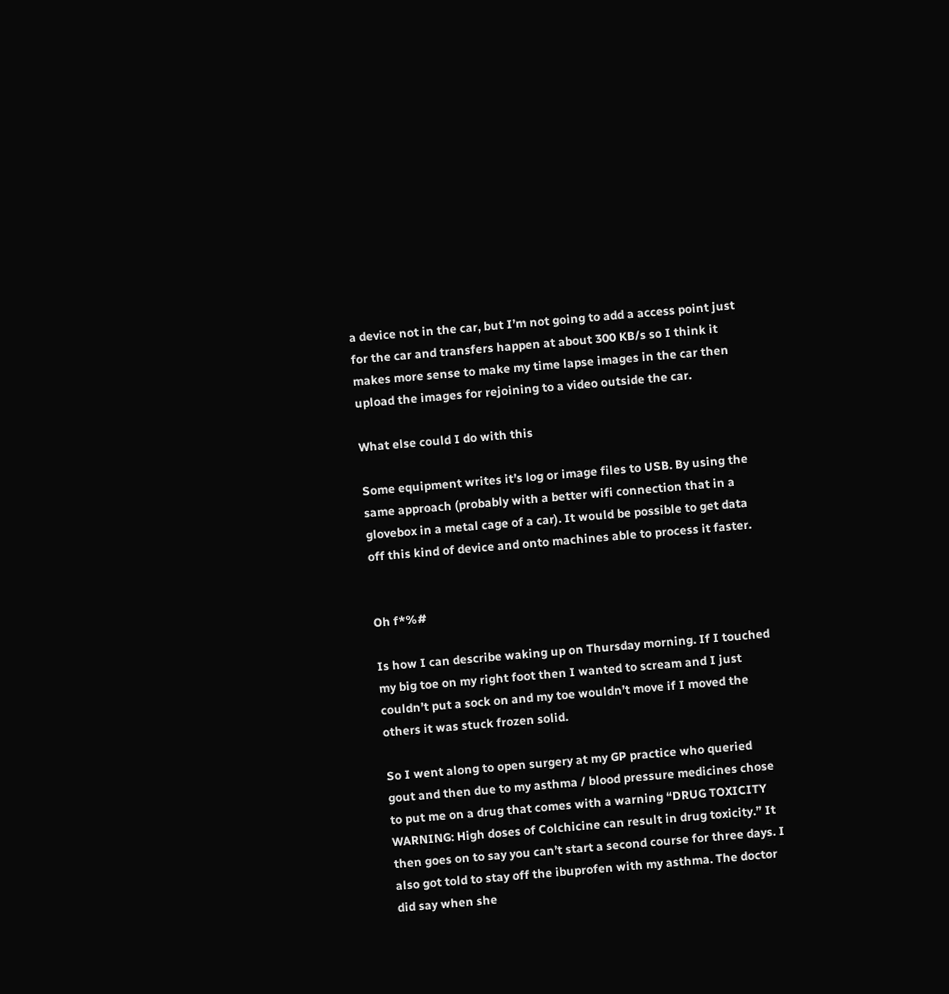a device not in the car, but I’m not going to add a access point just for the car and transfers happen at about 300 KB/s so I think it makes more sense to make my time lapse images in the car then upload the images for rejoining to a video outside the car.

What else could I do with this

Some equipment writes it’s log or image files to USB. By using the same approach (probably with a better wifi connection that in a glovebox in a metal cage of a car). It would be possible to get data off this kind of device and onto machines able to process it faster.


Oh f*%#

Is how I can describe waking up on Thursday morning. If I touched my big toe on my right foot then I wanted to scream and I just couldn’t put a sock on and my toe wouldn’t move if I moved the others it was stuck frozen solid.

So I went along to open surgery at my GP practice who queried gout and then due to my asthma / blood pressure medicines chose to put me on a drug that comes with a warning “DRUG TOXICITY WARNING: High doses of Colchicine can result in drug toxicity.” It then goes on to say you can’t start a second course for three days. I also got told to stay off the ibuprofen with my asthma. The doctor did say when she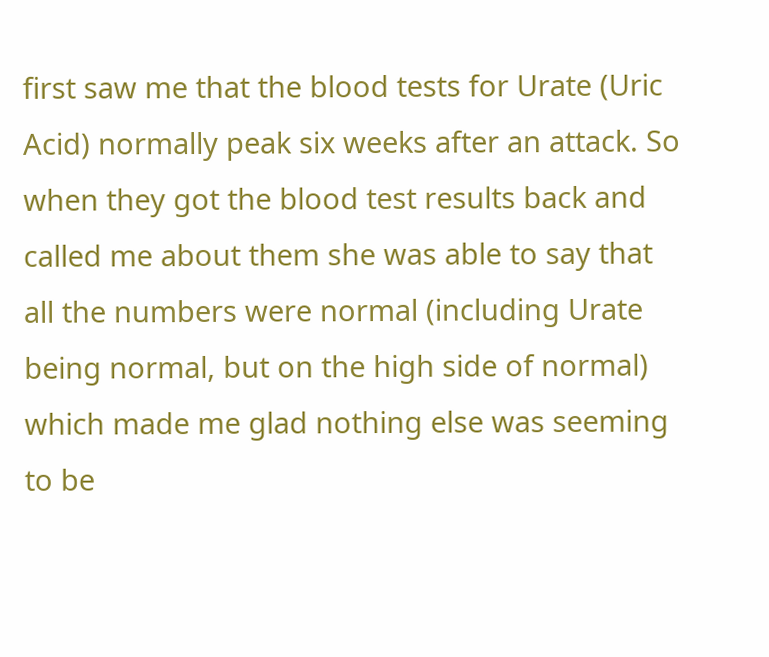first saw me that the blood tests for Urate (Uric Acid) normally peak six weeks after an attack. So when they got the blood test results back and called me about them she was able to say that all the numbers were normal (including Urate being normal, but on the high side of normal) which made me glad nothing else was seeming to be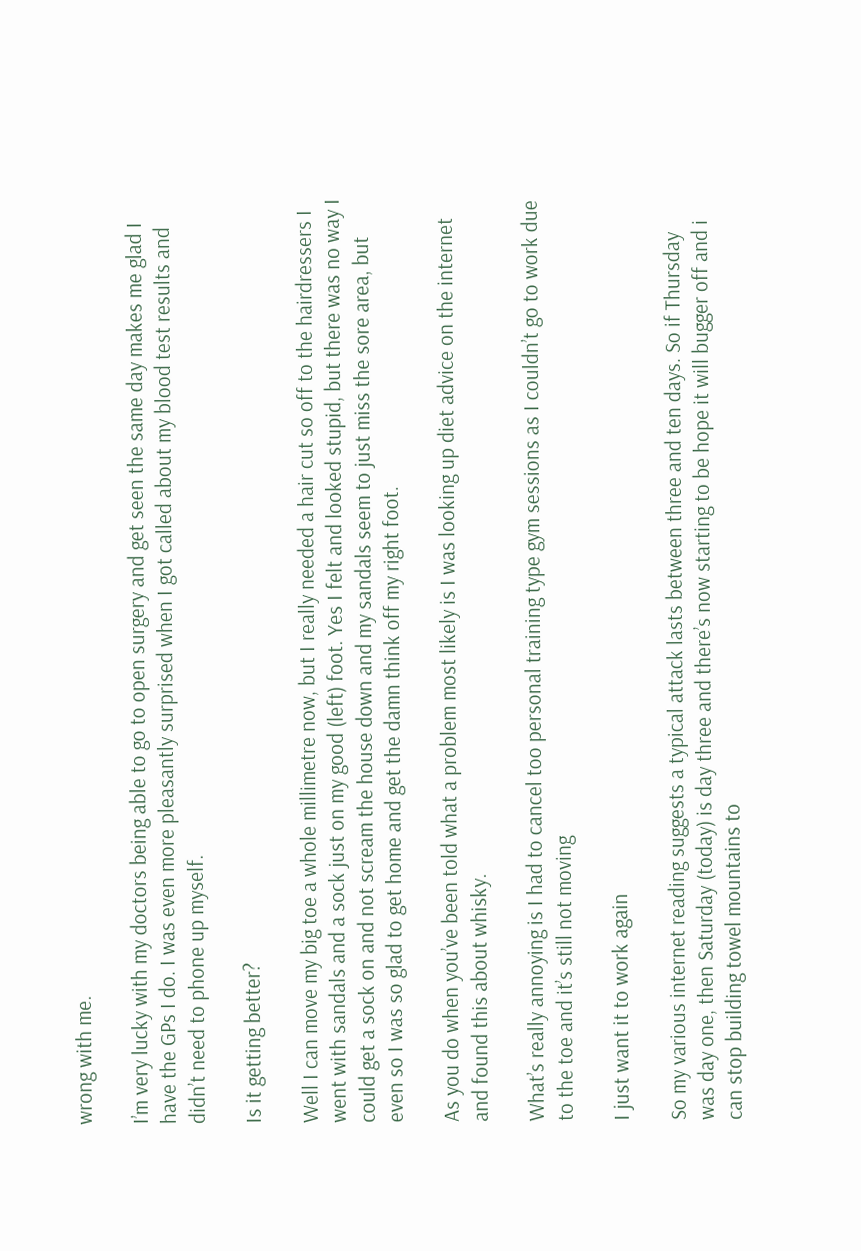wrong with me.

I’m very lucky with my doctors being able to go to open surgery and get seen the same day makes me glad I have the GPs I do. I was even more pleasantly surprised when I got called about my blood test results and didn’t need to phone up myself.

Is it getting better?

Well I can move my big toe a whole millimetre now, but I really needed a hair cut so off to the hairdressers I went with sandals and a sock just on my good (left) foot. Yes I felt and looked stupid, but there was no way I could get a sock on and not scream the house down and my sandals seem to just miss the sore area, but even so I was so glad to get home and get the damn think off my right foot.

As you do when you’ve been told what a problem most likely is I was looking up diet advice on the internet and found this about whisky.

What’s really annoying is I had to cancel too personal training type gym sessions as I couldn’t go to work due to the toe and it’s still not moving

I just want it to work again

So my various internet reading suggests a typical attack lasts between three and ten days. So if Thursday was day one, then Saturday (today) is day three and there’s now starting to be hope it will bugger off and i can stop building towel mountains to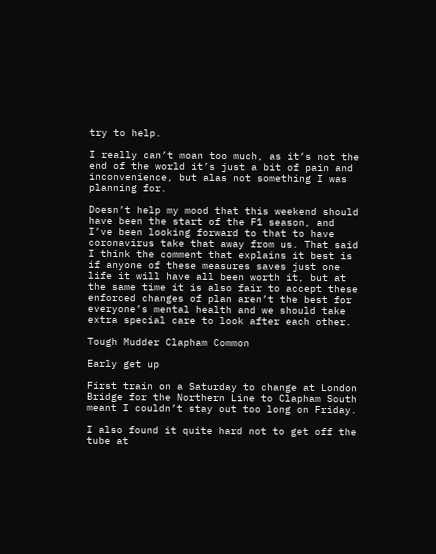try to help.

I really can’t moan too much, as it’s not the end of the world it’s just a bit of pain and inconvenience, but alas not something I was planning for.

Doesn’t help my mood that this weekend should have been the start of the F1 season, and I’ve been looking forward to that to have coronavirus take that away from us. That said I think the comment that explains it best is if anyone of these measures saves just one life it will have all been worth it, but at the same time it is also fair to accept these enforced changes of plan aren’t the best for everyone’s mental health and we should take extra special care to look after each other.

Tough Mudder Clapham Common

Early get up

First train on a Saturday to change at London Bridge for the Northern Line to Clapham South meant I couldn’t stay out too long on Friday.

I also found it quite hard not to get off the tube at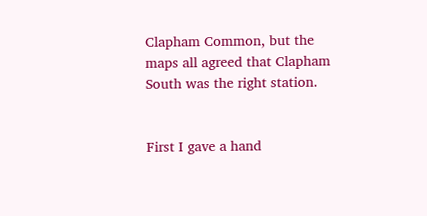Clapham Common, but the maps all agreed that Clapham South was the right station.


First I gave a hand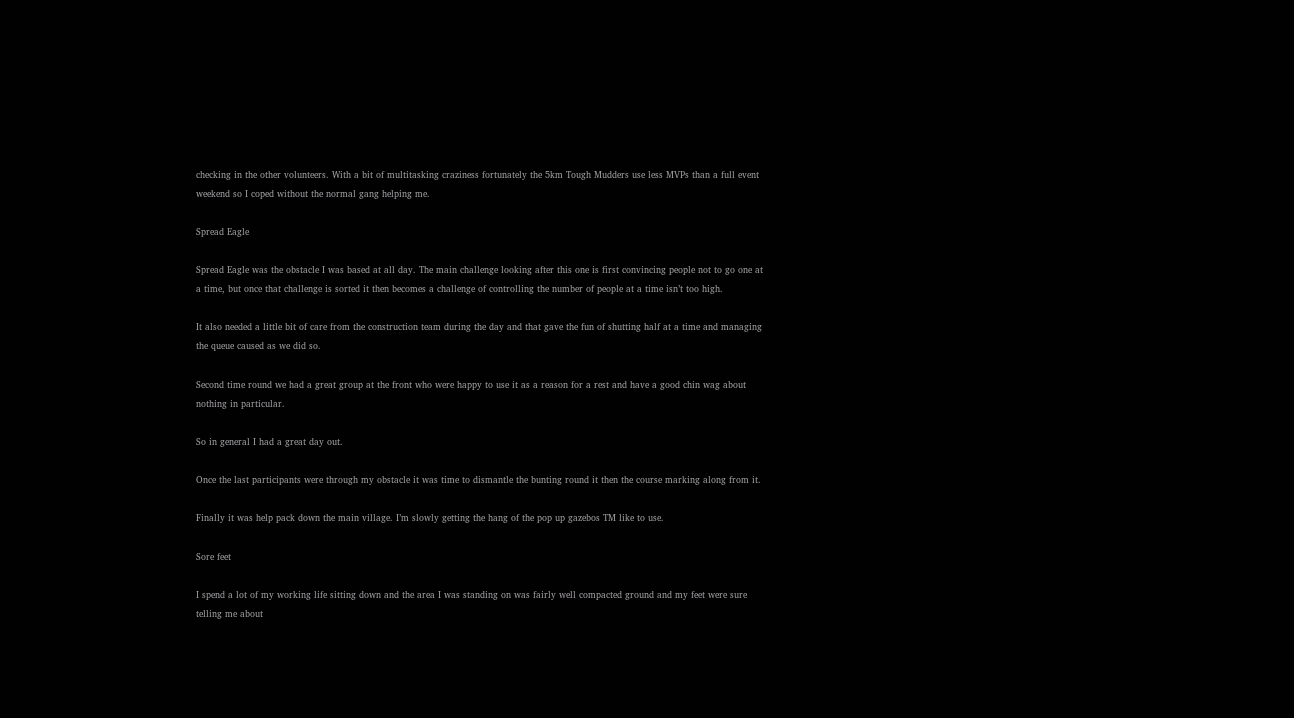checking in the other volunteers. With a bit of multitasking craziness fortunately the 5km Tough Mudders use less MVPs than a full event weekend so I coped without the normal gang helping me.

Spread Eagle

Spread Eagle was the obstacle I was based at all day. The main challenge looking after this one is first convincing people not to go one at a time, but once that challenge is sorted it then becomes a challenge of controlling the number of people at a time isn’t too high.

It also needed a little bit of care from the construction team during the day and that gave the fun of shutting half at a time and managing the queue caused as we did so.

Second time round we had a great group at the front who were happy to use it as a reason for a rest and have a good chin wag about nothing in particular.

So in general I had a great day out.

Once the last participants were through my obstacle it was time to dismantle the bunting round it then the course marking along from it.

Finally it was help pack down the main village. I’m slowly getting the hang of the pop up gazebos TM like to use.

Sore feet

I spend a lot of my working life sitting down and the area I was standing on was fairly well compacted ground and my feet were sure telling me about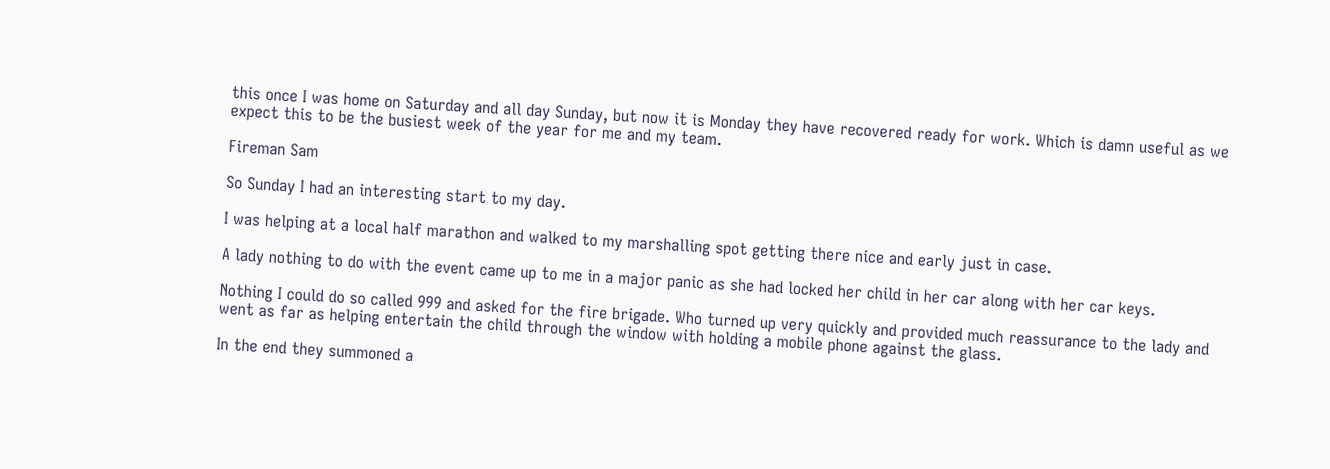this once I was home on Saturday and all day Sunday, but now it is Monday they have recovered ready for work. Which is damn useful as we expect this to be the busiest week of the year for me and my team.

Fireman Sam

So Sunday I had an interesting start to my day.

I was helping at a local half marathon and walked to my marshalling spot getting there nice and early just in case.

A lady nothing to do with the event came up to me in a major panic as she had locked her child in her car along with her car keys.

Nothing I could do so called 999 and asked for the fire brigade. Who turned up very quickly and provided much reassurance to the lady and went as far as helping entertain the child through the window with holding a mobile phone against the glass.

In the end they summoned a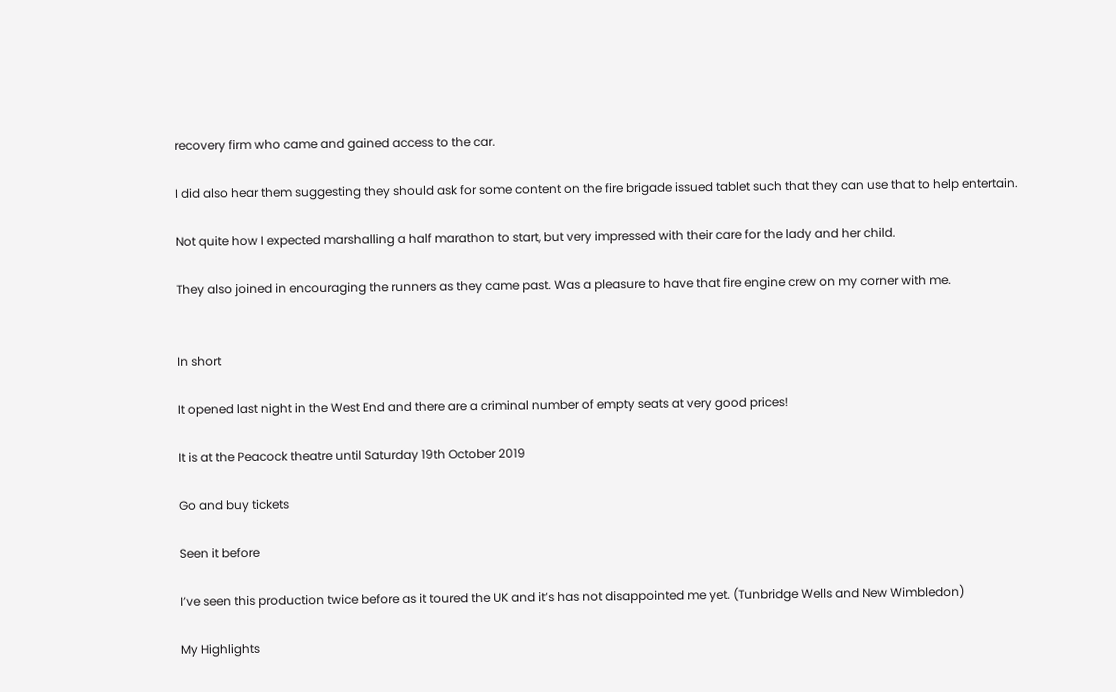recovery firm who came and gained access to the car.

I did also hear them suggesting they should ask for some content on the fire brigade issued tablet such that they can use that to help entertain.

Not quite how I expected marshalling a half marathon to start, but very impressed with their care for the lady and her child.

They also joined in encouraging the runners as they came past. Was a pleasure to have that fire engine crew on my corner with me.


In short

It opened last night in the West End and there are a criminal number of empty seats at very good prices!

It is at the Peacock theatre until Saturday 19th October 2019

Go and buy tickets

Seen it before

I’ve seen this production twice before as it toured the UK and it’s has not disappointed me yet. (Tunbridge Wells and New Wimbledon)

My Highlights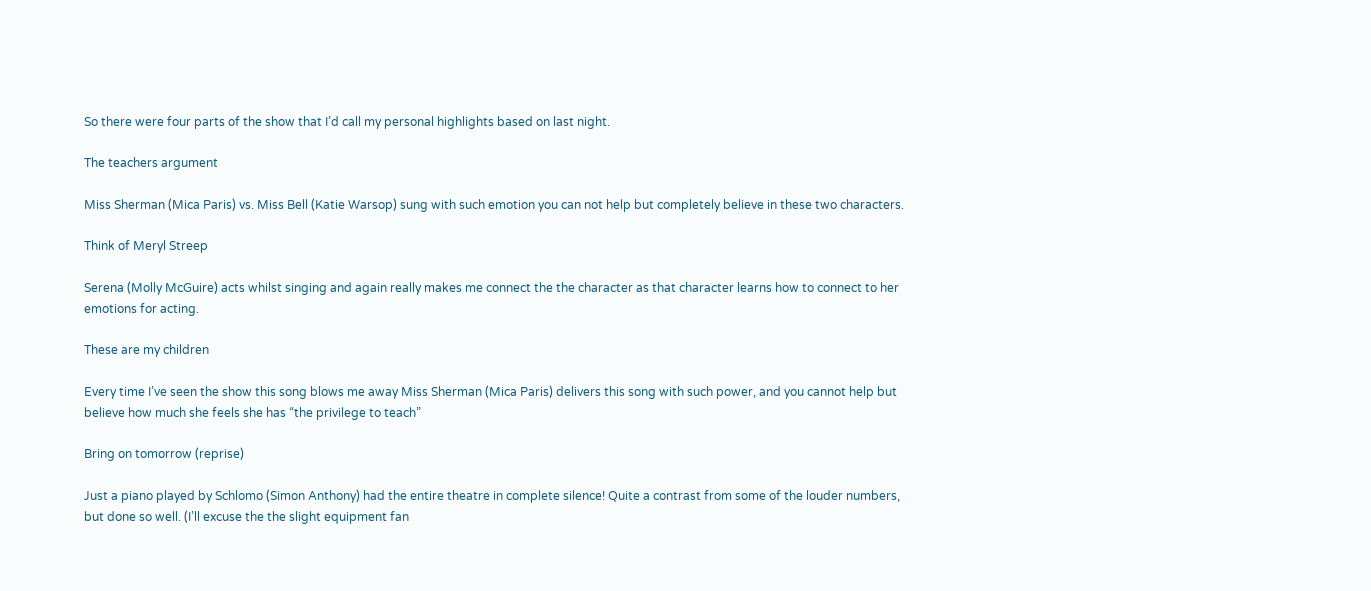So there were four parts of the show that I’d call my personal highlights based on last night.

The teachers argument

Miss Sherman (Mica Paris) vs. Miss Bell (Katie Warsop) sung with such emotion you can not help but completely believe in these two characters.

Think of Meryl Streep

Serena (Molly McGuire) acts whilst singing and again really makes me connect the the character as that character learns how to connect to her emotions for acting.

These are my children

Every time I’ve seen the show this song blows me away Miss Sherman (Mica Paris) delivers this song with such power, and you cannot help but believe how much she feels she has “the privilege to teach”

Bring on tomorrow (reprise)

Just a piano played by Schlomo (Simon Anthony) had the entire theatre in complete silence! Quite a contrast from some of the louder numbers, but done so well. (I’ll excuse the the slight equipment fan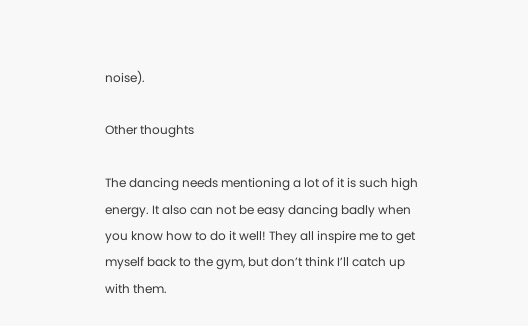noise).

Other thoughts

The dancing needs mentioning a lot of it is such high energy. It also can not be easy dancing badly when you know how to do it well! They all inspire me to get myself back to the gym, but don’t think I’ll catch up with them.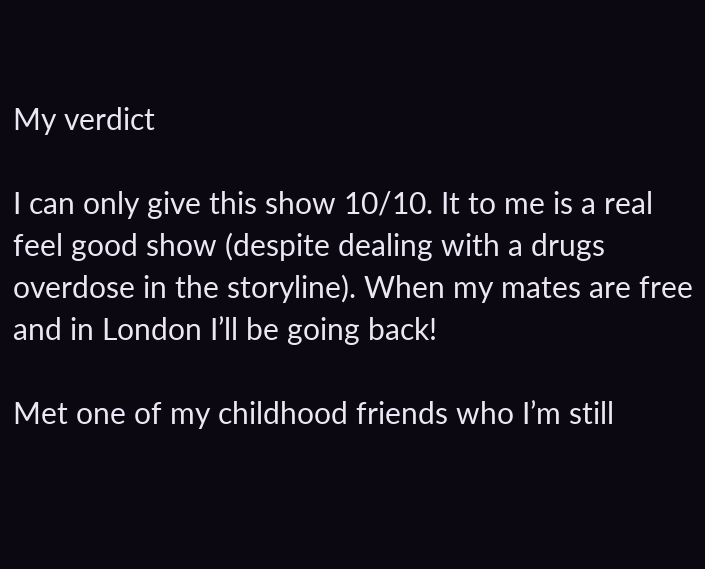My verdict

I can only give this show 10/10. It to me is a real feel good show (despite dealing with a drugs overdose in the storyline). When my mates are free and in London I’ll be going back!

Met one of my childhood friends who I’m still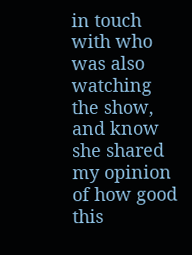in touch with who was also watching the show, and know she shared my opinion of how good this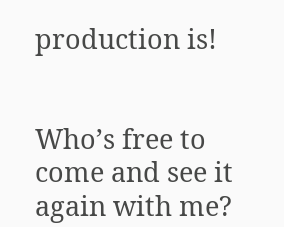production is!


Who’s free to come and see it again with me?